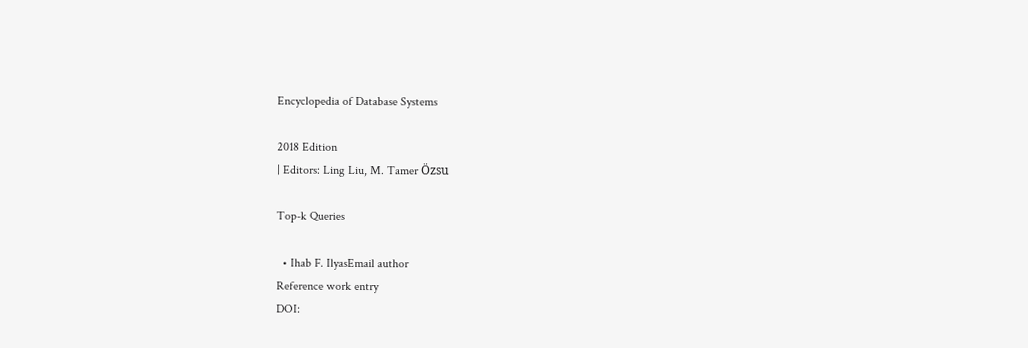Encyclopedia of Database Systems

2018 Edition
| Editors: Ling Liu, M. Tamer Özsu

Top-k Queries

  • Ihab F. IlyasEmail author
Reference work entry
DOI: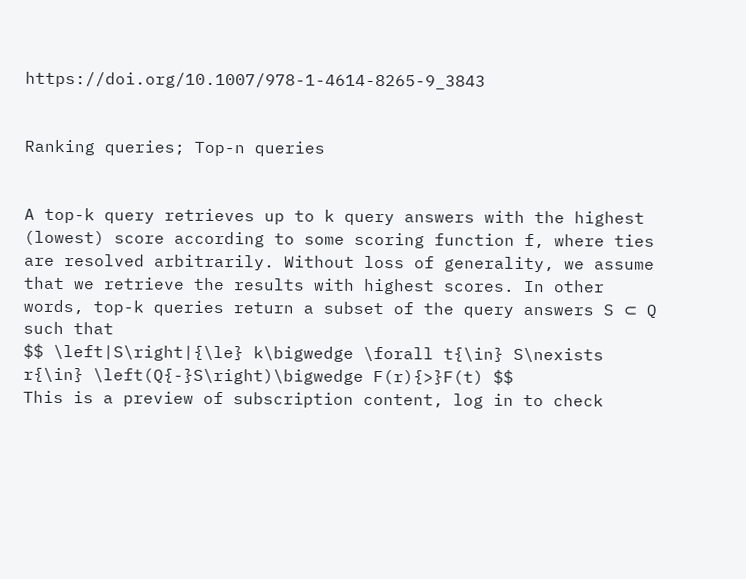https://doi.org/10.1007/978-1-4614-8265-9_3843


Ranking queries; Top-n queries


A top-k query retrieves up to k query answers with the highest (lowest) score according to some scoring function f, where ties are resolved arbitrarily. Without loss of generality, we assume that we retrieve the results with highest scores. In other words, top-k queries return a subset of the query answers S ⊂ Q such that
$$ \left|S\right|{\le} k\bigwedge \forall t{\in} S\nexists r{\in} \left(Q{-}S\right)\bigwedge F(r){>}F(t) $$
This is a preview of subscription content, log in to check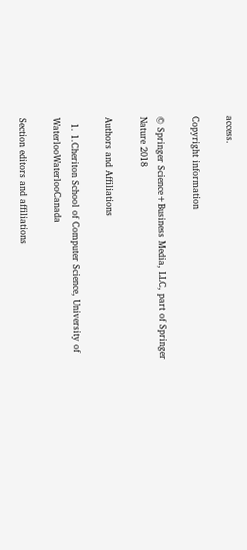access.

Copyright information

© Springer Science+Business Media, LLC, part of Springer Nature 2018

Authors and Affiliations

  1. 1.Cheriton School of Computer Science, University of WaterlooWaterlooCanada

Section editors and affiliations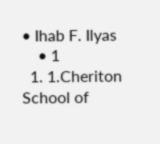• Ihab F. Ilyas
    • 1
  1. 1.Cheriton School of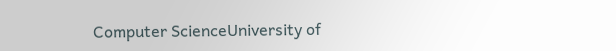Computer ScienceUniversity of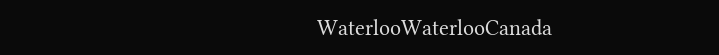WaterlooWaterlooCanada